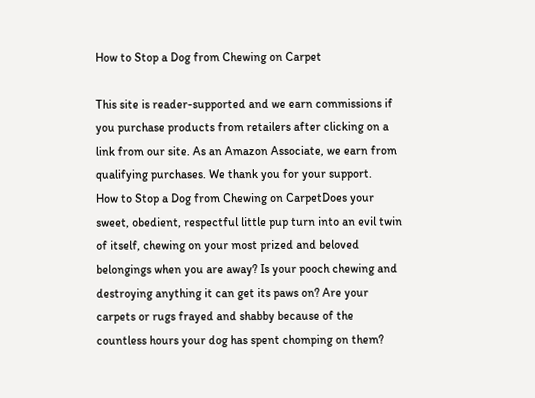How to Stop a Dog from Chewing on Carpet

This site is reader-supported and we earn commissions if you purchase products from retailers after clicking on a link from our site. As an Amazon Associate, we earn from qualifying purchases. We thank you for your support.
How to Stop a Dog from Chewing on CarpetDoes your sweet, obedient, respectful little pup turn into an evil twin of itself, chewing on your most prized and beloved belongings when you are away? Is your pooch chewing and destroying anything it can get its paws on? Are your carpets or rugs frayed and shabby because of the countless hours your dog has spent chomping on them?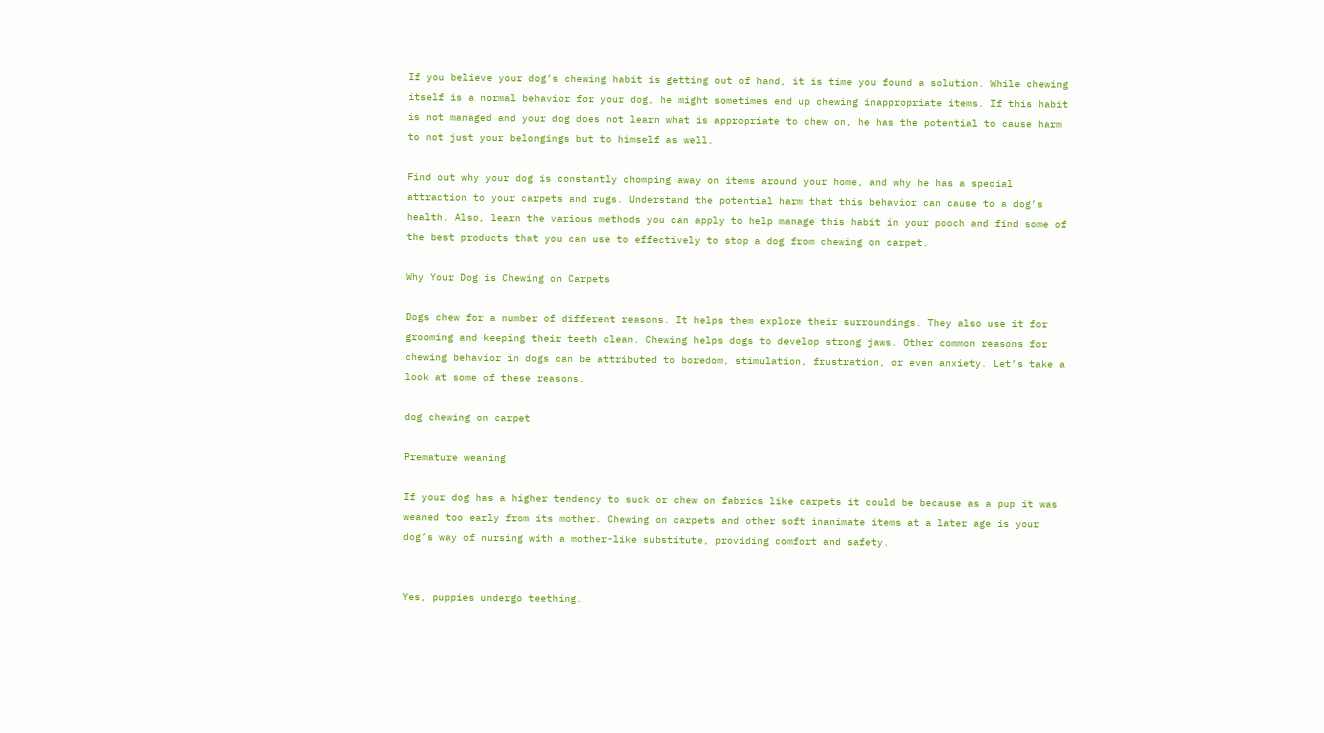If you believe your dog’s chewing habit is getting out of hand, it is time you found a solution. While chewing itself is a normal behavior for your dog, he might sometimes end up chewing inappropriate items. If this habit is not managed and your dog does not learn what is appropriate to chew on, he has the potential to cause harm to not just your belongings but to himself as well.

Find out why your dog is constantly chomping away on items around your home, and why he has a special attraction to your carpets and rugs. Understand the potential harm that this behavior can cause to a dog’s health. Also, learn the various methods you can apply to help manage this habit in your pooch and find some of the best products that you can use to effectively to stop a dog from chewing on carpet.

Why Your Dog is Chewing on Carpets

Dogs chew for a number of different reasons. It helps them explore their surroundings. They also use it for grooming and keeping their teeth clean. Chewing helps dogs to develop strong jaws. Other common reasons for chewing behavior in dogs can be attributed to boredom, stimulation, frustration, or even anxiety. Let’s take a look at some of these reasons.

dog chewing on carpet

Premature weaning

If your dog has a higher tendency to suck or chew on fabrics like carpets it could be because as a pup it was weaned too early from its mother. Chewing on carpets and other soft inanimate items at a later age is your dog’s way of nursing with a mother-like substitute, providing comfort and safety.


Yes, puppies undergo teething.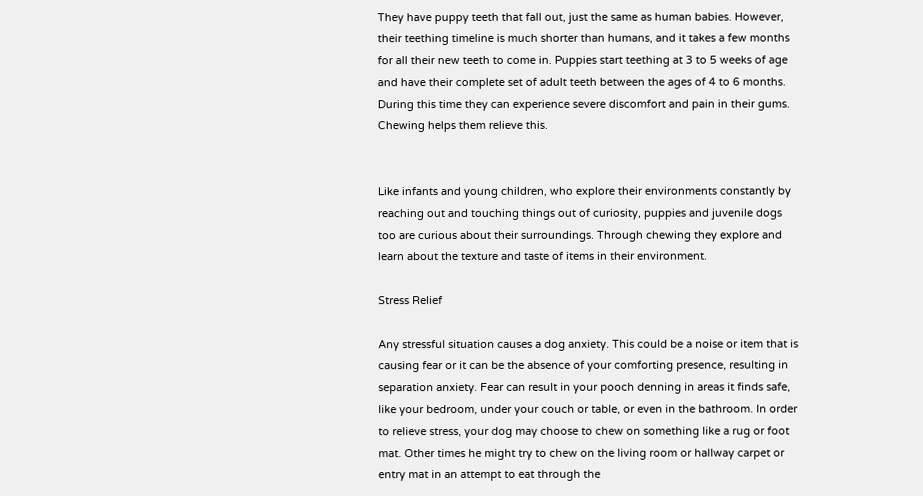They have puppy teeth that fall out, just the same as human babies. However, their teething timeline is much shorter than humans, and it takes a few months for all their new teeth to come in. Puppies start teething at 3 to 5 weeks of age and have their complete set of adult teeth between the ages of 4 to 6 months. During this time they can experience severe discomfort and pain in their gums. Chewing helps them relieve this.


Like infants and young children, who explore their environments constantly by reaching out and touching things out of curiosity, puppies and juvenile dogs too are curious about their surroundings. Through chewing they explore and learn about the texture and taste of items in their environment.

Stress Relief

Any stressful situation causes a dog anxiety. This could be a noise or item that is causing fear or it can be the absence of your comforting presence, resulting in separation anxiety. Fear can result in your pooch denning in areas it finds safe, like your bedroom, under your couch or table, or even in the bathroom. In order to relieve stress, your dog may choose to chew on something like a rug or foot mat. Other times he might try to chew on the living room or hallway carpet or entry mat in an attempt to eat through the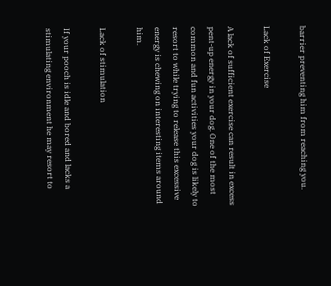barrier preventing him from reaching you.

Lack of Exercise

A lack of sufficient exercise can result in excess pent-up energy in your dog. One of the most common and fun activities your dog is likely to resort to while trying to release this excessive energy is chewing on interesting items around him.

Lack of stimulation

If your pooch is idle and bored and lacks a stimulating environment he may resort to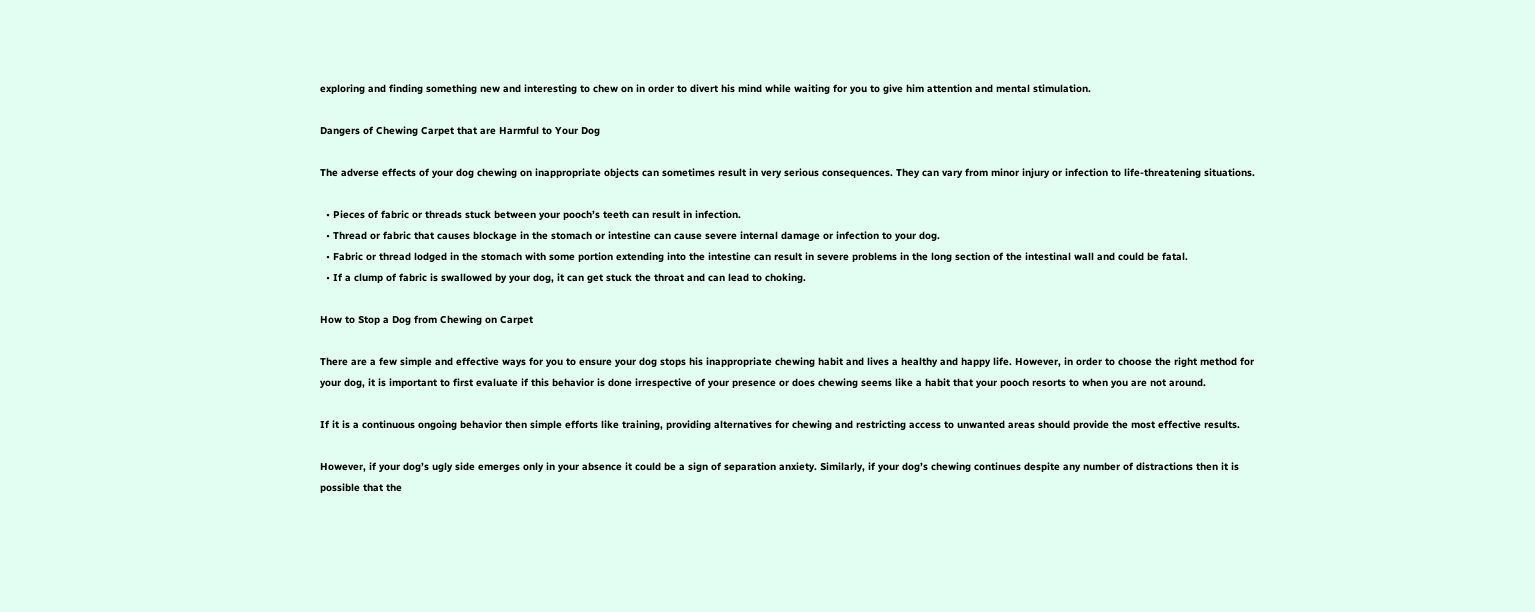exploring and finding something new and interesting to chew on in order to divert his mind while waiting for you to give him attention and mental stimulation.

Dangers of Chewing Carpet that are Harmful to Your Dog

The adverse effects of your dog chewing on inappropriate objects can sometimes result in very serious consequences. They can vary from minor injury or infection to life-threatening situations.

  • Pieces of fabric or threads stuck between your pooch’s teeth can result in infection.
  • Thread or fabric that causes blockage in the stomach or intestine can cause severe internal damage or infection to your dog.
  • Fabric or thread lodged in the stomach with some portion extending into the intestine can result in severe problems in the long section of the intestinal wall and could be fatal.
  • If a clump of fabric is swallowed by your dog, it can get stuck the throat and can lead to choking.

How to Stop a Dog from Chewing on Carpet

There are a few simple and effective ways for you to ensure your dog stops his inappropriate chewing habit and lives a healthy and happy life. However, in order to choose the right method for your dog, it is important to first evaluate if this behavior is done irrespective of your presence or does chewing seems like a habit that your pooch resorts to when you are not around.

If it is a continuous ongoing behavior then simple efforts like training, providing alternatives for chewing and restricting access to unwanted areas should provide the most effective results.

However, if your dog’s ugly side emerges only in your absence it could be a sign of separation anxiety. Similarly, if your dog’s chewing continues despite any number of distractions then it is possible that the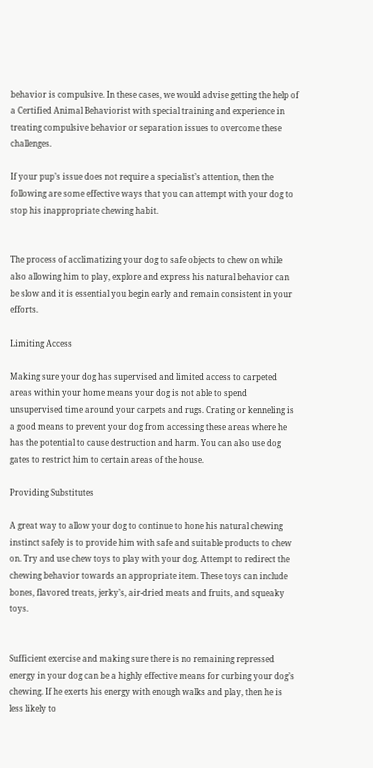behavior is compulsive. In these cases, we would advise getting the help of a Certified Animal Behaviorist with special training and experience in treating compulsive behavior or separation issues to overcome these challenges.

If your pup’s issue does not require a specialist’s attention, then the following are some effective ways that you can attempt with your dog to stop his inappropriate chewing habit.


The process of acclimatizing your dog to safe objects to chew on while also allowing him to play, explore and express his natural behavior can be slow and it is essential you begin early and remain consistent in your efforts.

Limiting Access

Making sure your dog has supervised and limited access to carpeted areas within your home means your dog is not able to spend unsupervised time around your carpets and rugs. Crating or kenneling is a good means to prevent your dog from accessing these areas where he has the potential to cause destruction and harm. You can also use dog gates to restrict him to certain areas of the house.

Providing Substitutes

A great way to allow your dog to continue to hone his natural chewing instinct safely is to provide him with safe and suitable products to chew on. Try and use chew toys to play with your dog. Attempt to redirect the chewing behavior towards an appropriate item. These toys can include bones, flavored treats, jerky’s, air-dried meats and fruits, and squeaky toys.


Sufficient exercise and making sure there is no remaining repressed energy in your dog can be a highly effective means for curbing your dog’s chewing. If he exerts his energy with enough walks and play, then he is less likely to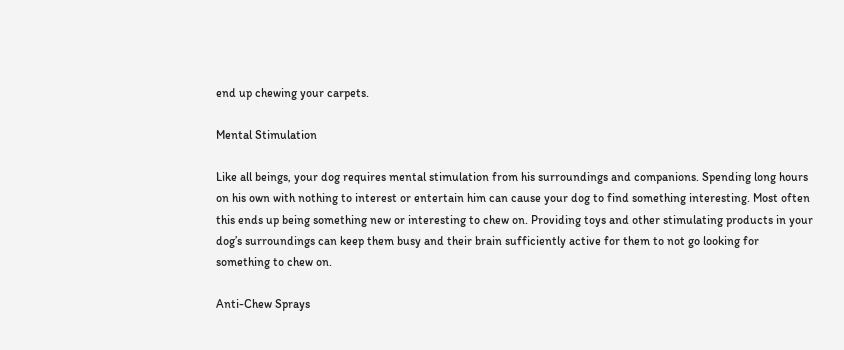end up chewing your carpets.

Mental Stimulation

Like all beings, your dog requires mental stimulation from his surroundings and companions. Spending long hours on his own with nothing to interest or entertain him can cause your dog to find something interesting. Most often this ends up being something new or interesting to chew on. Providing toys and other stimulating products in your dog’s surroundings can keep them busy and their brain sufficiently active for them to not go looking for something to chew on.

Anti-Chew Sprays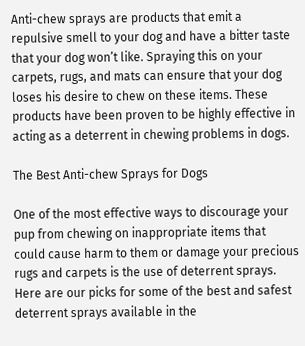Anti-chew sprays are products that emit a repulsive smell to your dog and have a bitter taste that your dog won’t like. Spraying this on your carpets, rugs, and mats can ensure that your dog loses his desire to chew on these items. These products have been proven to be highly effective in acting as a deterrent in chewing problems in dogs.

The Best Anti-chew Sprays for Dogs

One of the most effective ways to discourage your pup from chewing on inappropriate items that could cause harm to them or damage your precious rugs and carpets is the use of deterrent sprays. Here are our picks for some of the best and safest deterrent sprays available in the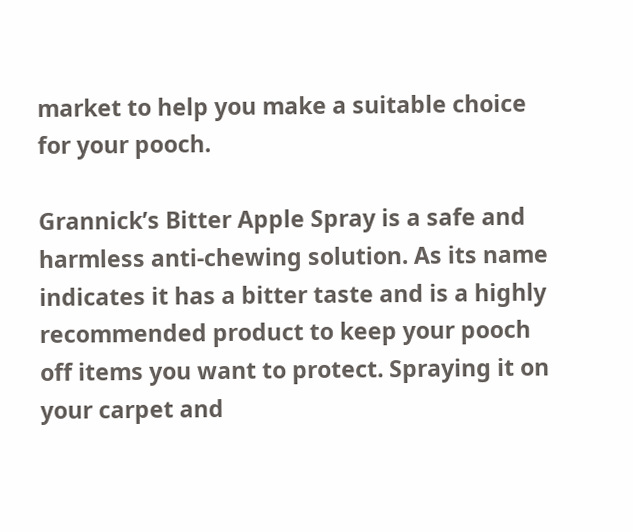market to help you make a suitable choice for your pooch.

Grannick’s Bitter Apple Spray is a safe and harmless anti-chewing solution. As its name indicates it has a bitter taste and is a highly recommended product to keep your pooch off items you want to protect. Spraying it on your carpet and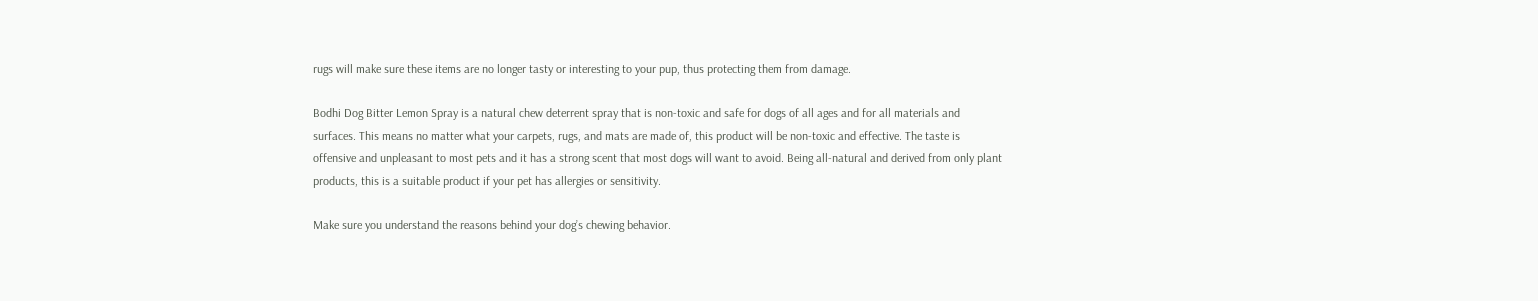rugs will make sure these items are no longer tasty or interesting to your pup, thus protecting them from damage.

Bodhi Dog Bitter Lemon Spray is a natural chew deterrent spray that is non-toxic and safe for dogs of all ages and for all materials and surfaces. This means no matter what your carpets, rugs, and mats are made of, this product will be non-toxic and effective. The taste is offensive and unpleasant to most pets and it has a strong scent that most dogs will want to avoid. Being all-natural and derived from only plant products, this is a suitable product if your pet has allergies or sensitivity.

Make sure you understand the reasons behind your dog’s chewing behavior.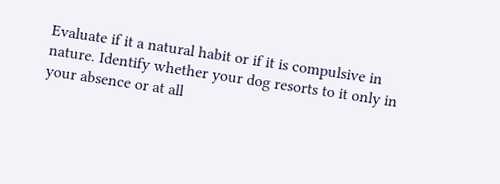Evaluate if it a natural habit or if it is compulsive in nature. Identify whether your dog resorts to it only in your absence or at all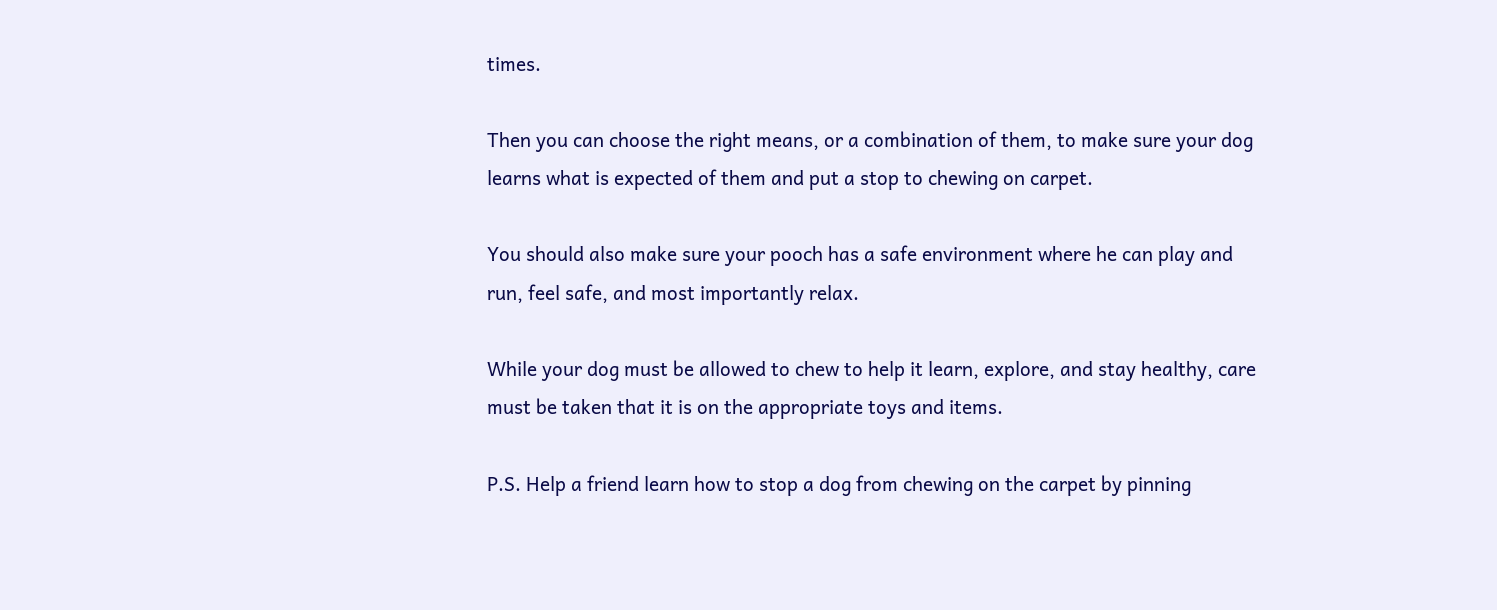times.

Then you can choose the right means, or a combination of them, to make sure your dog learns what is expected of them and put a stop to chewing on carpet.

You should also make sure your pooch has a safe environment where he can play and run, feel safe, and most importantly relax.

While your dog must be allowed to chew to help it learn, explore, and stay healthy, care must be taken that it is on the appropriate toys and items.

P.S. Help a friend learn how to stop a dog from chewing on the carpet by pinning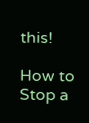this!

How to Stop a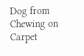Dog from Chewing on Carpet